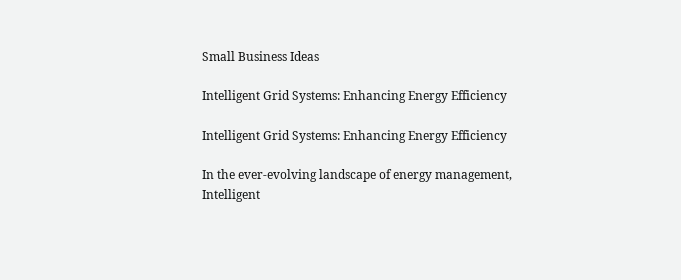Small Business Ideas

Intelligent Grid Systems: Enhancing Energy Efficiency

Intelligent Grid Systems: Enhancing Energy Efficiency

In the ever-evolving landscape of energy management, Intelligent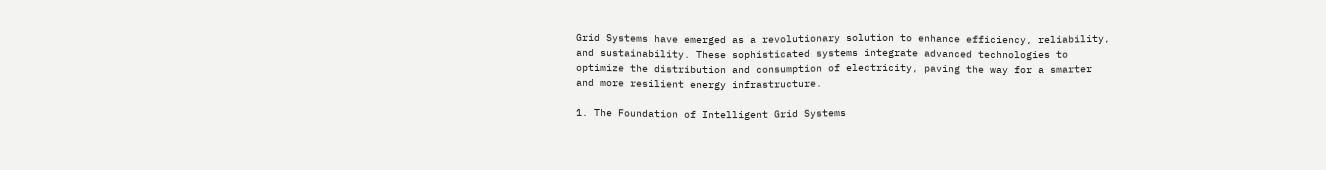Grid Systems have emerged as a revolutionary solution to enhance efficiency, reliability, and sustainability. These sophisticated systems integrate advanced technologies to optimize the distribution and consumption of electricity, paving the way for a smarter and more resilient energy infrastructure.

1. The Foundation of Intelligent Grid Systems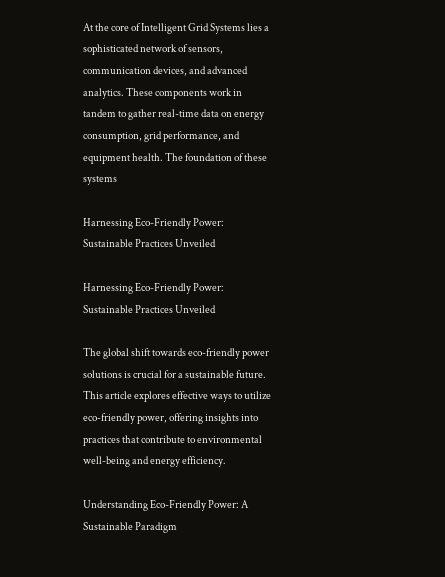At the core of Intelligent Grid Systems lies a sophisticated network of sensors, communication devices, and advanced analytics. These components work in tandem to gather real-time data on energy consumption, grid performance, and equipment health. The foundation of these systems

Harnessing Eco-Friendly Power: Sustainable Practices Unveiled

Harnessing Eco-Friendly Power: Sustainable Practices Unveiled

The global shift towards eco-friendly power solutions is crucial for a sustainable future. This article explores effective ways to utilize eco-friendly power, offering insights into practices that contribute to environmental well-being and energy efficiency.

Understanding Eco-Friendly Power: A Sustainable Paradigm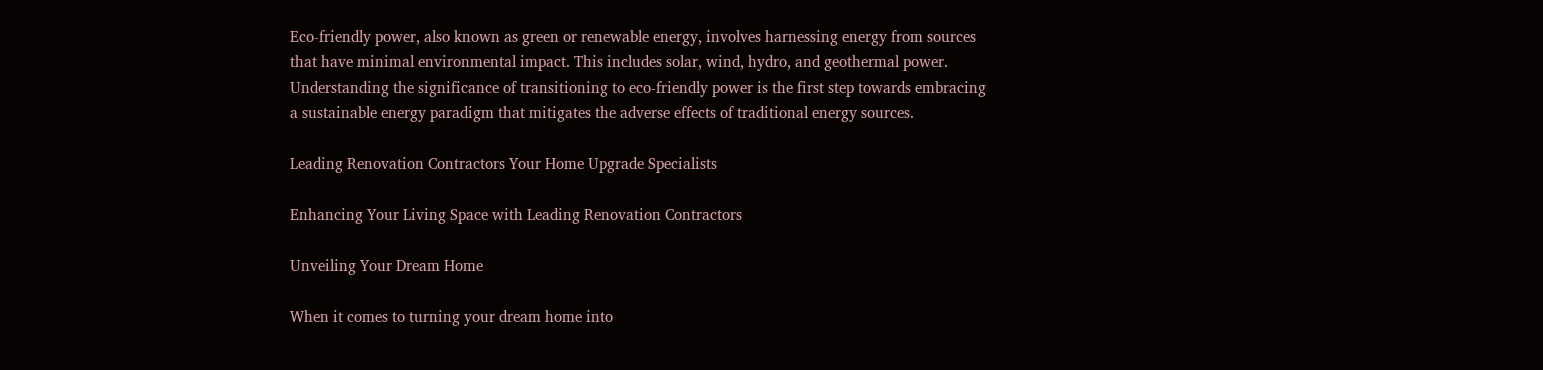Eco-friendly power, also known as green or renewable energy, involves harnessing energy from sources that have minimal environmental impact. This includes solar, wind, hydro, and geothermal power. Understanding the significance of transitioning to eco-friendly power is the first step towards embracing a sustainable energy paradigm that mitigates the adverse effects of traditional energy sources.

Leading Renovation Contractors Your Home Upgrade Specialists

Enhancing Your Living Space with Leading Renovation Contractors

Unveiling Your Dream Home

When it comes to turning your dream home into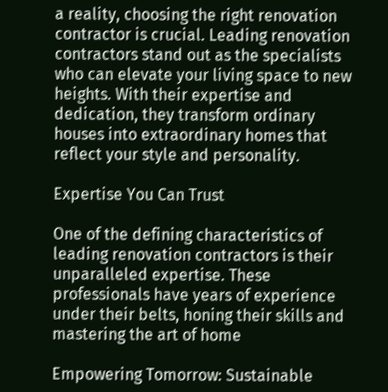a reality, choosing the right renovation contractor is crucial. Leading renovation contractors stand out as the specialists who can elevate your living space to new heights. With their expertise and dedication, they transform ordinary houses into extraordinary homes that reflect your style and personality.

Expertise You Can Trust

One of the defining characteristics of leading renovation contractors is their unparalleled expertise. These professionals have years of experience under their belts, honing their skills and mastering the art of home

Empowering Tomorrow: Sustainable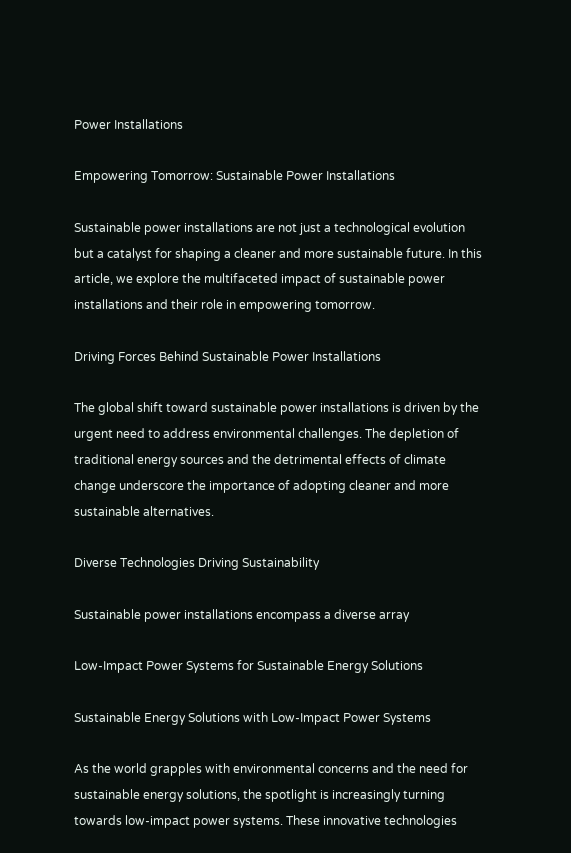Power Installations

Empowering Tomorrow: Sustainable Power Installations

Sustainable power installations are not just a technological evolution but a catalyst for shaping a cleaner and more sustainable future. In this article, we explore the multifaceted impact of sustainable power installations and their role in empowering tomorrow.

Driving Forces Behind Sustainable Power Installations

The global shift toward sustainable power installations is driven by the urgent need to address environmental challenges. The depletion of traditional energy sources and the detrimental effects of climate change underscore the importance of adopting cleaner and more sustainable alternatives.

Diverse Technologies Driving Sustainability

Sustainable power installations encompass a diverse array

Low-Impact Power Systems for Sustainable Energy Solutions

Sustainable Energy Solutions with Low-Impact Power Systems

As the world grapples with environmental concerns and the need for sustainable energy solutions, the spotlight is increasingly turning towards low-impact power systems. These innovative technologies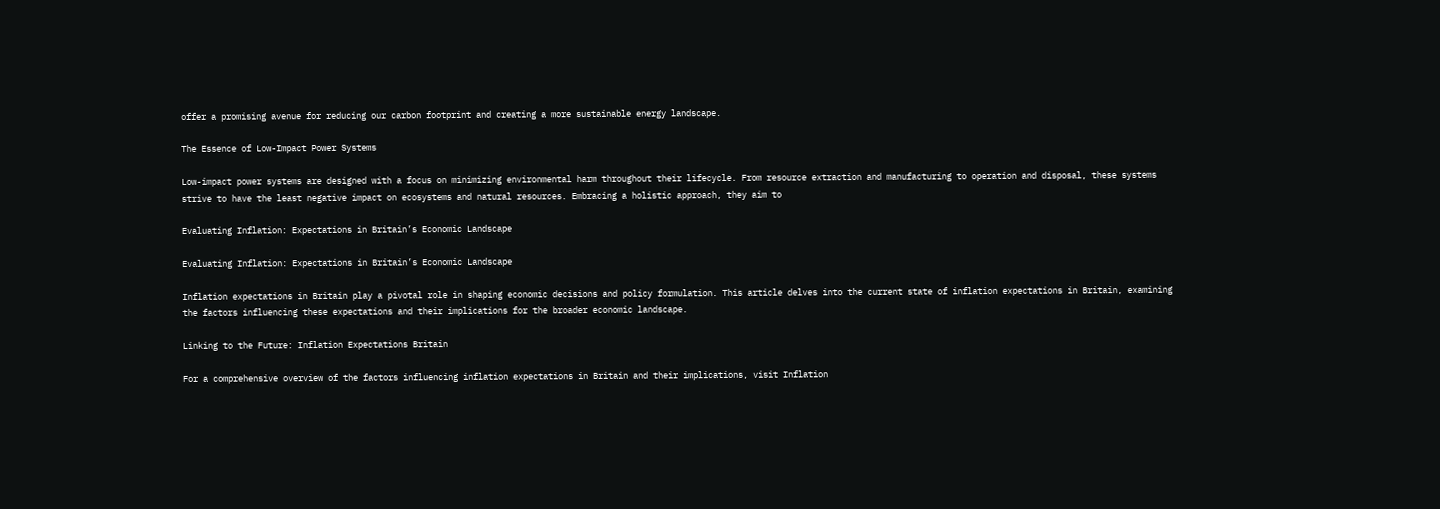offer a promising avenue for reducing our carbon footprint and creating a more sustainable energy landscape.

The Essence of Low-Impact Power Systems

Low-impact power systems are designed with a focus on minimizing environmental harm throughout their lifecycle. From resource extraction and manufacturing to operation and disposal, these systems strive to have the least negative impact on ecosystems and natural resources. Embracing a holistic approach, they aim to

Evaluating Inflation: Expectations in Britain’s Economic Landscape

Evaluating Inflation: Expectations in Britain’s Economic Landscape

Inflation expectations in Britain play a pivotal role in shaping economic decisions and policy formulation. This article delves into the current state of inflation expectations in Britain, examining the factors influencing these expectations and their implications for the broader economic landscape.

Linking to the Future: Inflation Expectations Britain

For a comprehensive overview of the factors influencing inflation expectations in Britain and their implications, visit Inflation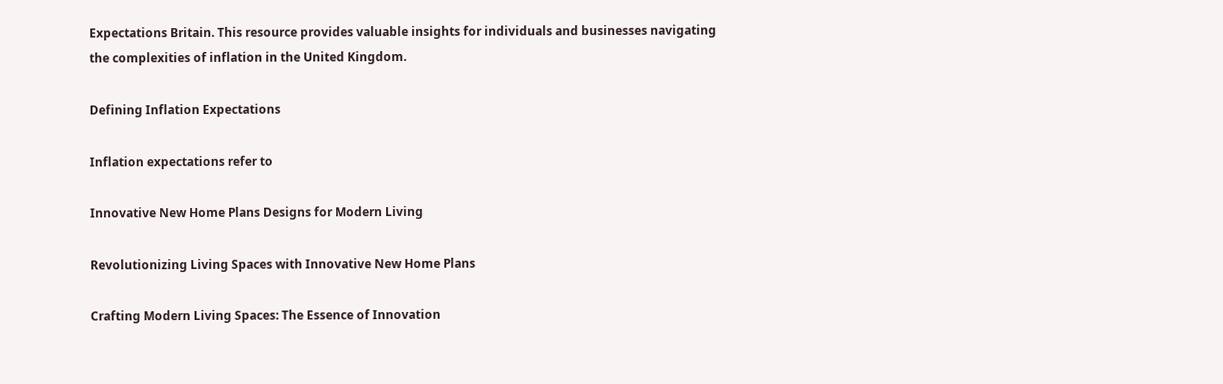Expectations Britain. This resource provides valuable insights for individuals and businesses navigating the complexities of inflation in the United Kingdom.

Defining Inflation Expectations

Inflation expectations refer to

Innovative New Home Plans Designs for Modern Living

Revolutionizing Living Spaces with Innovative New Home Plans

Crafting Modern Living Spaces: The Essence of Innovation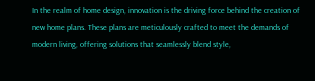In the realm of home design, innovation is the driving force behind the creation of new home plans. These plans are meticulously crafted to meet the demands of modern living, offering solutions that seamlessly blend style,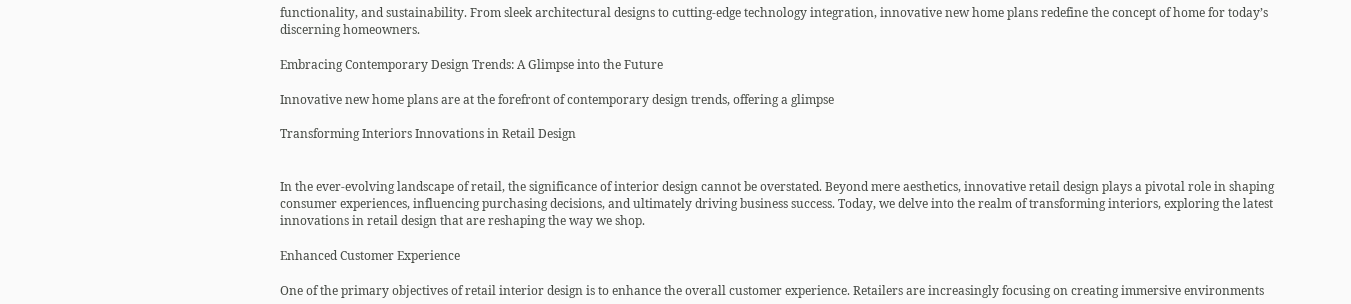functionality, and sustainability. From sleek architectural designs to cutting-edge technology integration, innovative new home plans redefine the concept of home for today’s discerning homeowners.

Embracing Contemporary Design Trends: A Glimpse into the Future

Innovative new home plans are at the forefront of contemporary design trends, offering a glimpse

Transforming Interiors Innovations in Retail Design


In the ever-evolving landscape of retail, the significance of interior design cannot be overstated. Beyond mere aesthetics, innovative retail design plays a pivotal role in shaping consumer experiences, influencing purchasing decisions, and ultimately driving business success. Today, we delve into the realm of transforming interiors, exploring the latest innovations in retail design that are reshaping the way we shop.

Enhanced Customer Experience

One of the primary objectives of retail interior design is to enhance the overall customer experience. Retailers are increasingly focusing on creating immersive environments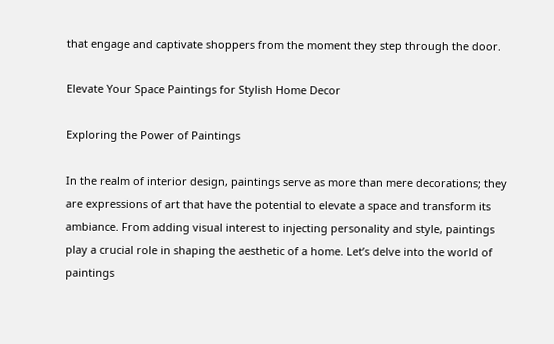that engage and captivate shoppers from the moment they step through the door.

Elevate Your Space Paintings for Stylish Home Decor

Exploring the Power of Paintings

In the realm of interior design, paintings serve as more than mere decorations; they are expressions of art that have the potential to elevate a space and transform its ambiance. From adding visual interest to injecting personality and style, paintings play a crucial role in shaping the aesthetic of a home. Let’s delve into the world of paintings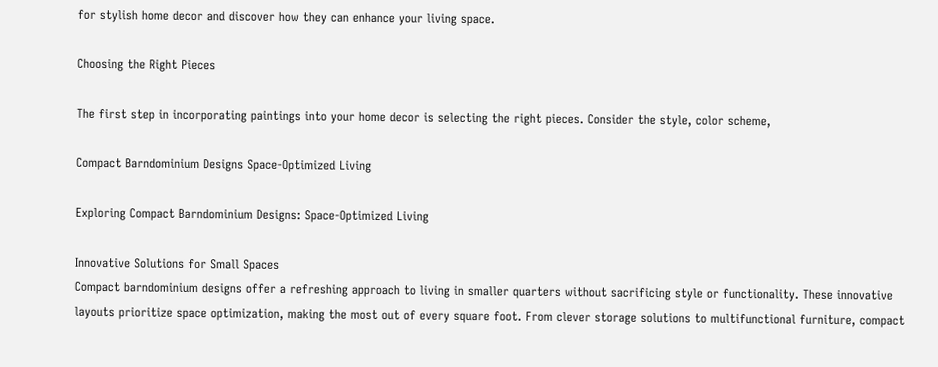for stylish home decor and discover how they can enhance your living space.

Choosing the Right Pieces

The first step in incorporating paintings into your home decor is selecting the right pieces. Consider the style, color scheme,

Compact Barndominium Designs Space-Optimized Living

Exploring Compact Barndominium Designs: Space-Optimized Living

Innovative Solutions for Small Spaces
Compact barndominium designs offer a refreshing approach to living in smaller quarters without sacrificing style or functionality. These innovative layouts prioritize space optimization, making the most out of every square foot. From clever storage solutions to multifunctional furniture, compact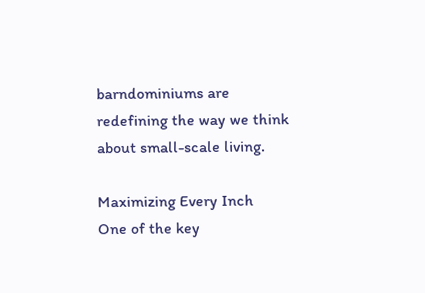barndominiums are redefining the way we think about small-scale living.

Maximizing Every Inch
One of the key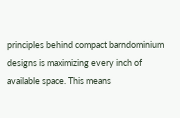principles behind compact barndominium designs is maximizing every inch of available space. This means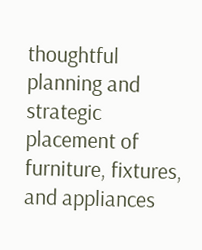thoughtful planning and strategic placement of furniture, fixtures, and appliances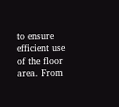to ensure efficient use of the floor area. From